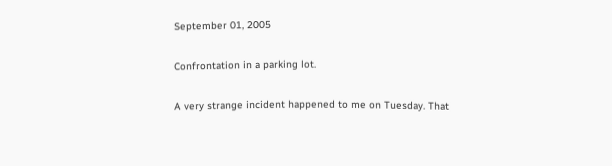September 01, 2005

Confrontation in a parking lot.

A very strange incident happened to me on Tuesday. That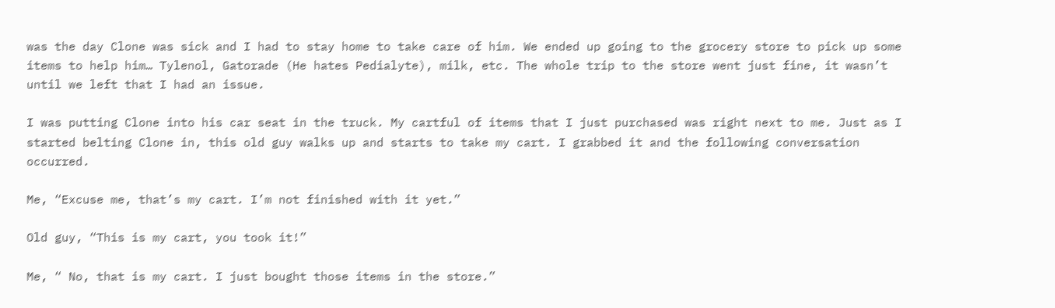was the day Clone was sick and I had to stay home to take care of him. We ended up going to the grocery store to pick up some items to help him… Tylenol, Gatorade (He hates Pedialyte), milk, etc. The whole trip to the store went just fine, it wasn’t until we left that I had an issue.

I was putting Clone into his car seat in the truck. My cartful of items that I just purchased was right next to me. Just as I started belting Clone in, this old guy walks up and starts to take my cart. I grabbed it and the following conversation occurred.

Me, “Excuse me, that’s my cart. I’m not finished with it yet.”

Old guy, “This is my cart, you took it!”

Me, “ No, that is my cart. I just bought those items in the store.”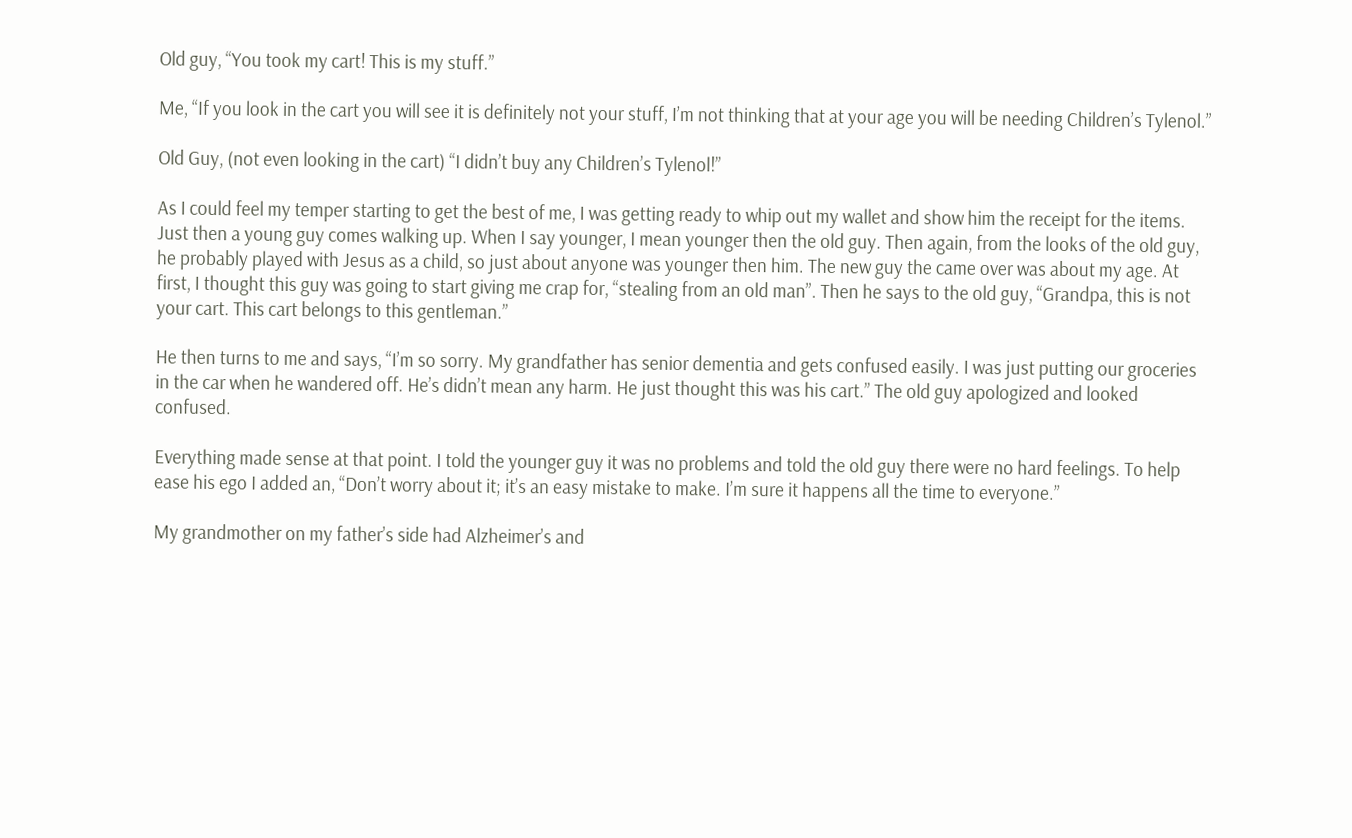Old guy, “You took my cart! This is my stuff.”

Me, “If you look in the cart you will see it is definitely not your stuff, I’m not thinking that at your age you will be needing Children’s Tylenol.”

Old Guy, (not even looking in the cart) “I didn’t buy any Children’s Tylenol!”

As I could feel my temper starting to get the best of me, I was getting ready to whip out my wallet and show him the receipt for the items. Just then a young guy comes walking up. When I say younger, I mean younger then the old guy. Then again, from the looks of the old guy, he probably played with Jesus as a child, so just about anyone was younger then him. The new guy the came over was about my age. At first, I thought this guy was going to start giving me crap for, “stealing from an old man”. Then he says to the old guy, “Grandpa, this is not your cart. This cart belongs to this gentleman.”

He then turns to me and says, “I’m so sorry. My grandfather has senior dementia and gets confused easily. I was just putting our groceries in the car when he wandered off. He’s didn’t mean any harm. He just thought this was his cart.” The old guy apologized and looked confused.

Everything made sense at that point. I told the younger guy it was no problems and told the old guy there were no hard feelings. To help ease his ego I added an, “Don’t worry about it; it’s an easy mistake to make. I’m sure it happens all the time to everyone.”

My grandmother on my father’s side had Alzheimer’s and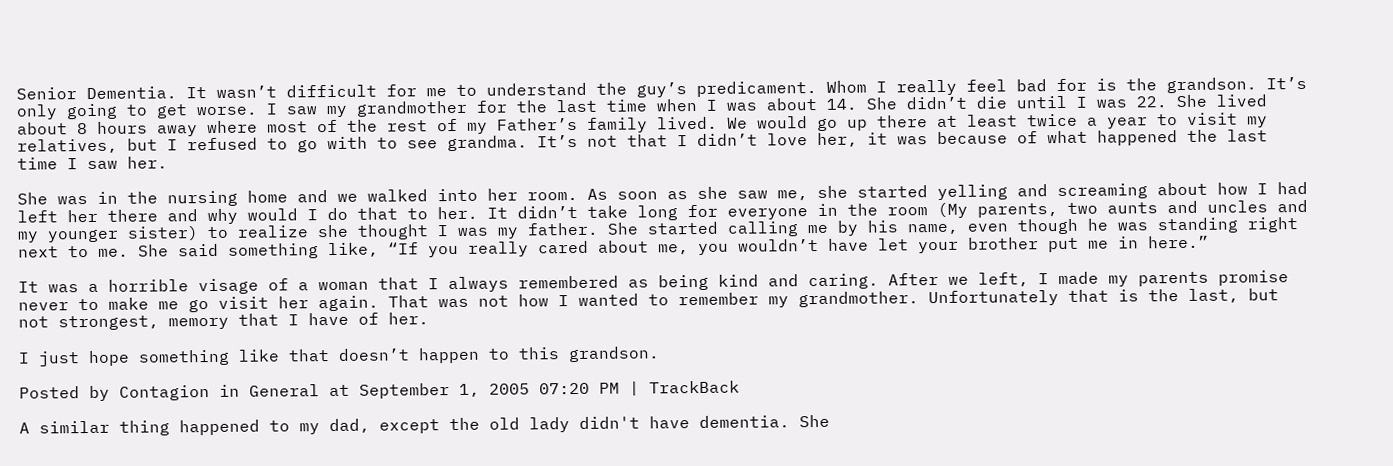Senior Dementia. It wasn’t difficult for me to understand the guy’s predicament. Whom I really feel bad for is the grandson. It’s only going to get worse. I saw my grandmother for the last time when I was about 14. She didn’t die until I was 22. She lived about 8 hours away where most of the rest of my Father’s family lived. We would go up there at least twice a year to visit my relatives, but I refused to go with to see grandma. It’s not that I didn’t love her, it was because of what happened the last time I saw her.

She was in the nursing home and we walked into her room. As soon as she saw me, she started yelling and screaming about how I had left her there and why would I do that to her. It didn’t take long for everyone in the room (My parents, two aunts and uncles and my younger sister) to realize she thought I was my father. She started calling me by his name, even though he was standing right next to me. She said something like, “If you really cared about me, you wouldn’t have let your brother put me in here.”

It was a horrible visage of a woman that I always remembered as being kind and caring. After we left, I made my parents promise never to make me go visit her again. That was not how I wanted to remember my grandmother. Unfortunately that is the last, but not strongest, memory that I have of her.

I just hope something like that doesn’t happen to this grandson.

Posted by Contagion in General at September 1, 2005 07:20 PM | TrackBack

A similar thing happened to my dad, except the old lady didn't have dementia. She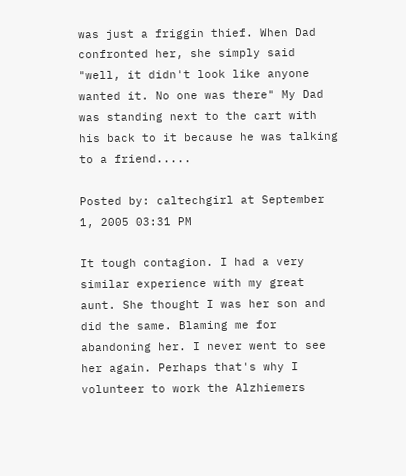was just a friggin thief. When Dad confronted her, she simply said "well, it didn't look like anyone wanted it. No one was there" My Dad was standing next to the cart with his back to it because he was talking to a friend.....

Posted by: caltechgirl at September 1, 2005 03:31 PM

It tough contagion. I had a very similar experience with my great aunt. She thought I was her son and did the same. Blaming me for abandoning her. I never went to see her again. Perhaps that's why I volunteer to work the Alzhiemers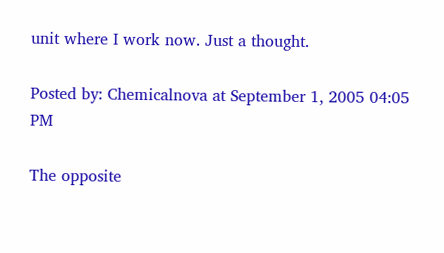unit where I work now. Just a thought.

Posted by: Chemicalnova at September 1, 2005 04:05 PM

The opposite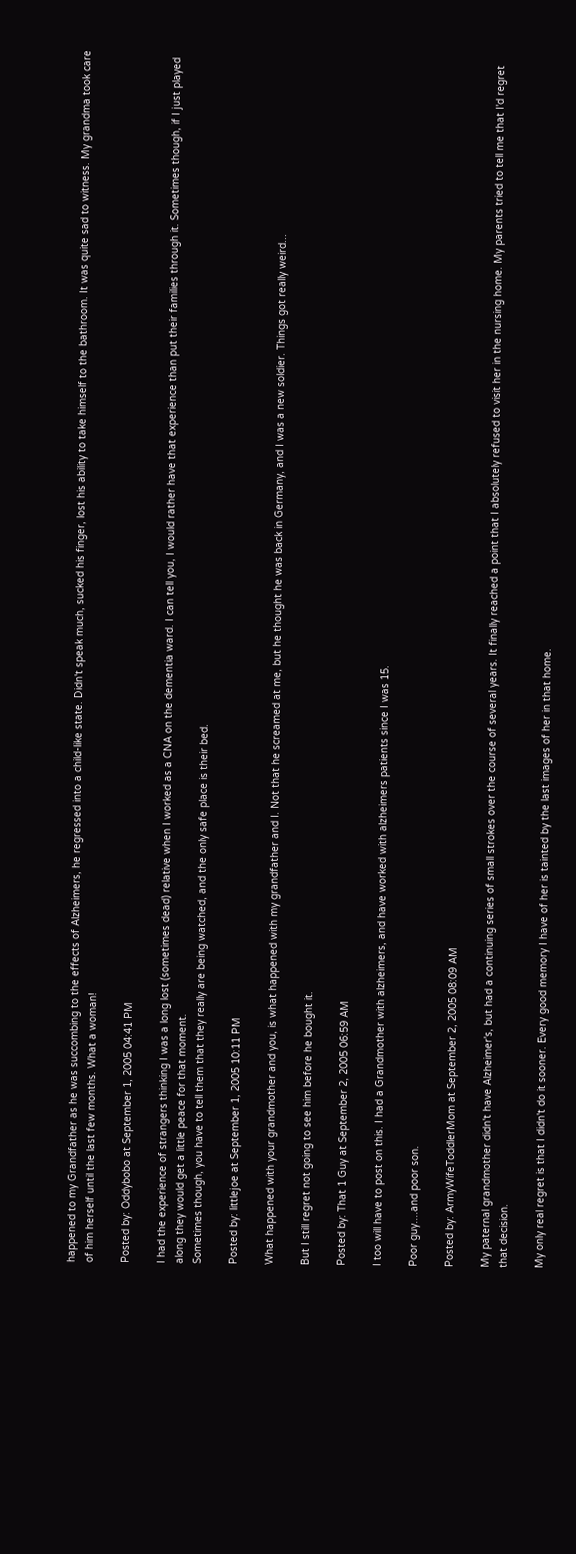happened to my Grandfather as he was succombing to the effects of Alzheimers, he regressed into a child-like state. Didn't speak much, sucked his finger, lost his ability to take himself to the bathroom. It was quite sad to witness. My grandma took care of him herself until the last few months. What a woman!

Posted by: Oddybobo at September 1, 2005 04:41 PM

I had the experience of strangers thinking I was a long lost (sometimes dead) relative when I worked as a CNA on the dementia ward. I can tell you, I would rather have that experience than put their families through it. Sometimes though, if I just played along they would get a little peace for that moment.
Sometimes though, you have to tell them that they really are being watched, and the only safe place is their bed.

Posted by: littlejoe at September 1, 2005 10:11 PM

What happened with your grandmother and you, is what happened with my grandfather and I. Not that he screamed at me, but he thought he was back in Germany, and I was a new soldier. Things got really weird...

But I still regret not going to see him before he bought it.

Posted by: That 1 Guy at September 2, 2005 06:59 AM

I too will have to post on this. I had a Grandmother with alzheimers, and have worked with alzheimers patients since I was 15.

Poor guy....and poor son.

Posted by: ArmyWifeToddlerMom at September 2, 2005 08:09 AM

My paternal grandmother didn't have Alzheimer's, but had a continuing series of small strokes over the course of several years. It finally reached a point that I absolutely refused to visit her in the nursing home. My parents tried to tell me that I'd regret that decision.

My only real regret is that I didn't do it sooner. Every good memory I have of her is tainted by the last images of her in that home.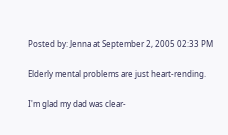Posted by: Jenna at September 2, 2005 02:33 PM

Elderly mental problems are just heart-rending.

I'm glad my dad was clear-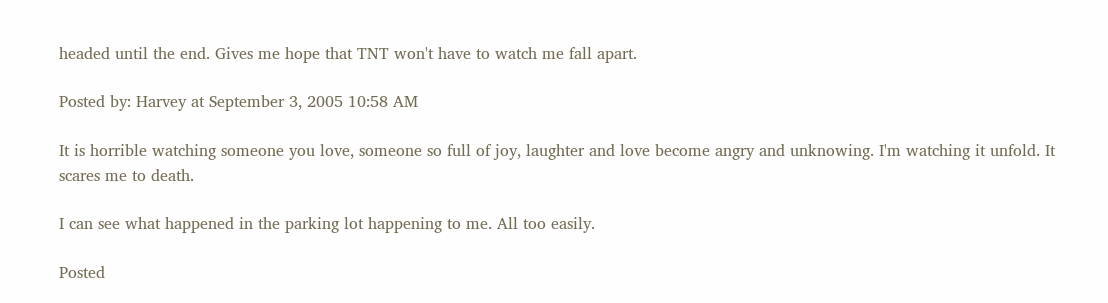headed until the end. Gives me hope that TNT won't have to watch me fall apart.

Posted by: Harvey at September 3, 2005 10:58 AM

It is horrible watching someone you love, someone so full of joy, laughter and love become angry and unknowing. I'm watching it unfold. It scares me to death.

I can see what happened in the parking lot happening to me. All too easily.

Posted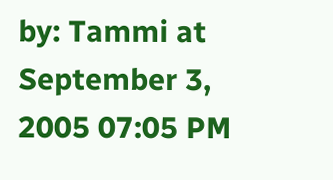by: Tammi at September 3, 2005 07:05 PM